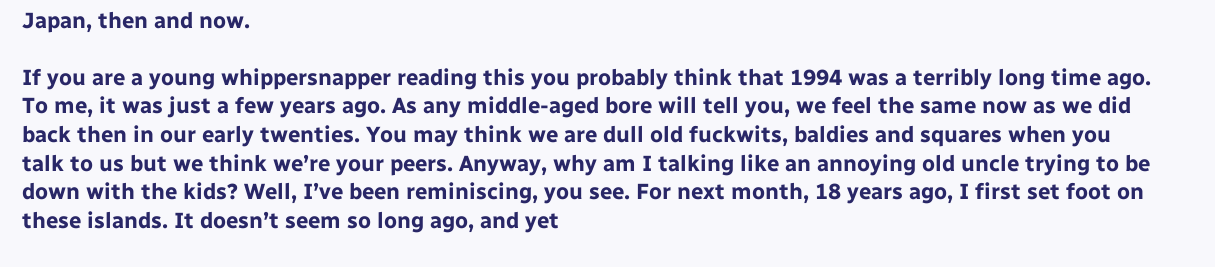Japan, then and now.

If you are a young whippersnapper reading this you probably think that 1994 was a terribly long time ago. To me, it was just a few years ago. As any middle-aged bore will tell you, we feel the same now as we did back then in our early twenties. You may think we are dull old fuckwits, baldies and squares when you talk to us but we think we’re your peers. Anyway, why am I talking like an annoying old uncle trying to be down with the kids? Well, I’ve been reminiscing, you see. For next month, 18 years ago, I first set foot on these islands. It doesn’t seem so long ago, and yet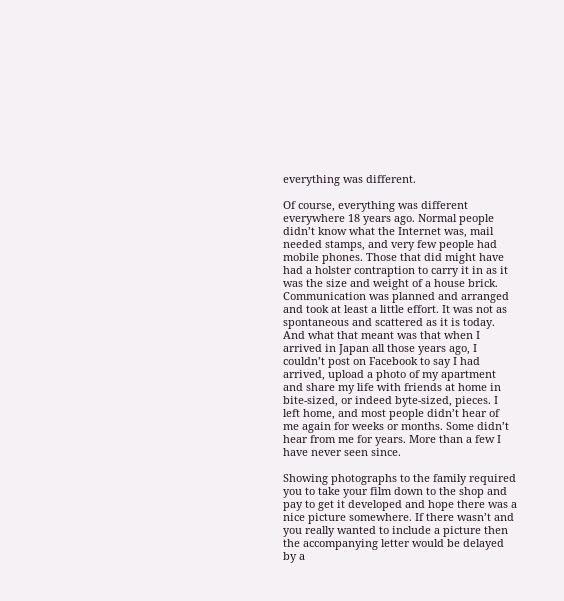everything was different.

Of course, everything was different everywhere 18 years ago. Normal people didn’t know what the Internet was, mail needed stamps, and very few people had mobile phones. Those that did might have had a holster contraption to carry it in as it was the size and weight of a house brick. Communication was planned and arranged and took at least a little effort. It was not as spontaneous and scattered as it is today. And what that meant was that when I arrived in Japan all those years ago, I couldn’t post on Facebook to say I had arrived, upload a photo of my apartment and share my life with friends at home in bite-sized, or indeed byte-sized, pieces. I left home, and most people didn’t hear of me again for weeks or months. Some didn’t hear from me for years. More than a few I have never seen since.

Showing photographs to the family required you to take your film down to the shop and pay to get it developed and hope there was a nice picture somewhere. If there wasn’t and you really wanted to include a picture then the accompanying letter would be delayed by a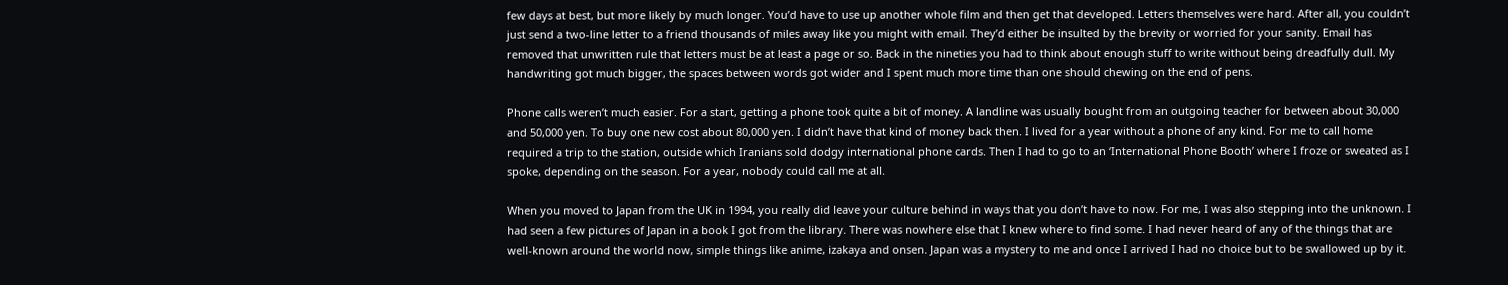few days at best, but more likely by much longer. You’d have to use up another whole film and then get that developed. Letters themselves were hard. After all, you couldn’t just send a two-line letter to a friend thousands of miles away like you might with email. They’d either be insulted by the brevity or worried for your sanity. Email has removed that unwritten rule that letters must be at least a page or so. Back in the nineties you had to think about enough stuff to write without being dreadfully dull. My handwriting got much bigger, the spaces between words got wider and I spent much more time than one should chewing on the end of pens.

Phone calls weren’t much easier. For a start, getting a phone took quite a bit of money. A landline was usually bought from an outgoing teacher for between about 30,000 and 50,000 yen. To buy one new cost about 80,000 yen. I didn’t have that kind of money back then. I lived for a year without a phone of any kind. For me to call home required a trip to the station, outside which Iranians sold dodgy international phone cards. Then I had to go to an ‘International Phone Booth’ where I froze or sweated as I spoke, depending on the season. For a year, nobody could call me at all.

When you moved to Japan from the UK in 1994, you really did leave your culture behind in ways that you don’t have to now. For me, I was also stepping into the unknown. I had seen a few pictures of Japan in a book I got from the library. There was nowhere else that I knew where to find some. I had never heard of any of the things that are well-known around the world now, simple things like anime, izakaya and onsen. Japan was a mystery to me and once I arrived I had no choice but to be swallowed up by it.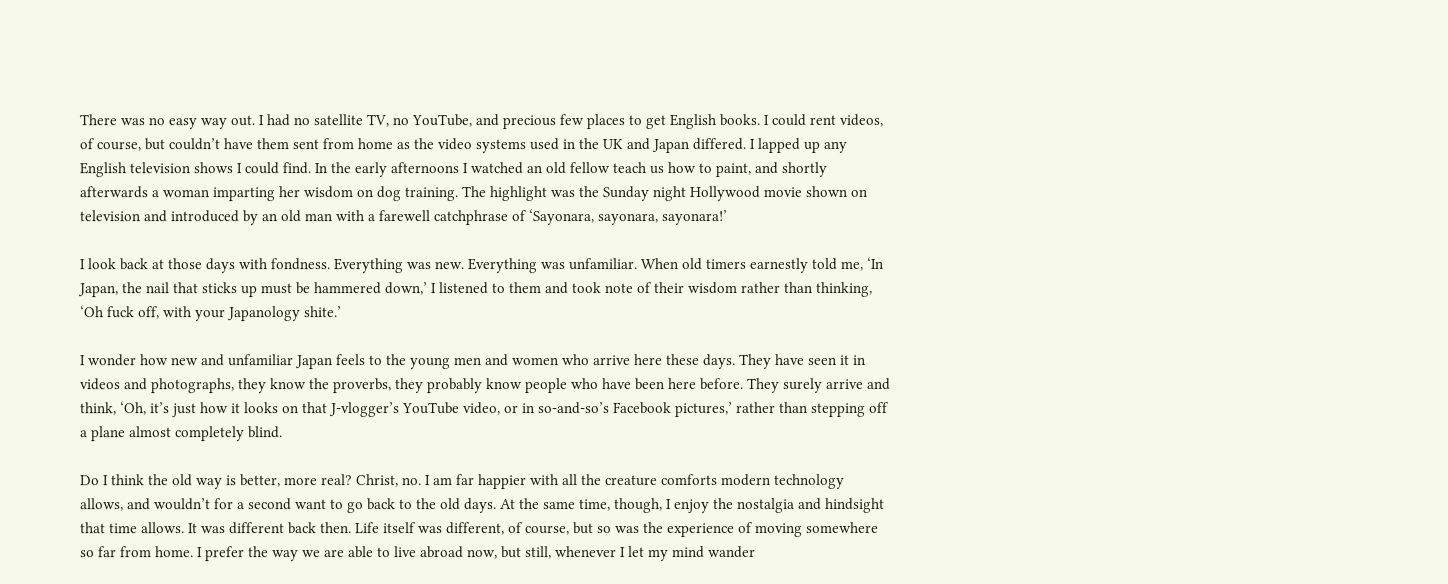There was no easy way out. I had no satellite TV, no YouTube, and precious few places to get English books. I could rent videos, of course, but couldn’t have them sent from home as the video systems used in the UK and Japan differed. I lapped up any English television shows I could find. In the early afternoons I watched an old fellow teach us how to paint, and shortly afterwards a woman imparting her wisdom on dog training. The highlight was the Sunday night Hollywood movie shown on television and introduced by an old man with a farewell catchphrase of ‘Sayonara, sayonara, sayonara!’

I look back at those days with fondness. Everything was new. Everything was unfamiliar. When old timers earnestly told me, ‘In Japan, the nail that sticks up must be hammered down,’ I listened to them and took note of their wisdom rather than thinking, ‘Oh fuck off, with your Japanology shite.’

I wonder how new and unfamiliar Japan feels to the young men and women who arrive here these days. They have seen it in videos and photographs, they know the proverbs, they probably know people who have been here before. They surely arrive and think, ‘Oh, it’s just how it looks on that J-vlogger’s YouTube video, or in so-and-so’s Facebook pictures,’ rather than stepping off a plane almost completely blind.

Do I think the old way is better, more real? Christ, no. I am far happier with all the creature comforts modern technology allows, and wouldn’t for a second want to go back to the old days. At the same time, though, I enjoy the nostalgia and hindsight that time allows. It was different back then. Life itself was different, of course, but so was the experience of moving somewhere so far from home. I prefer the way we are able to live abroad now, but still, whenever I let my mind wander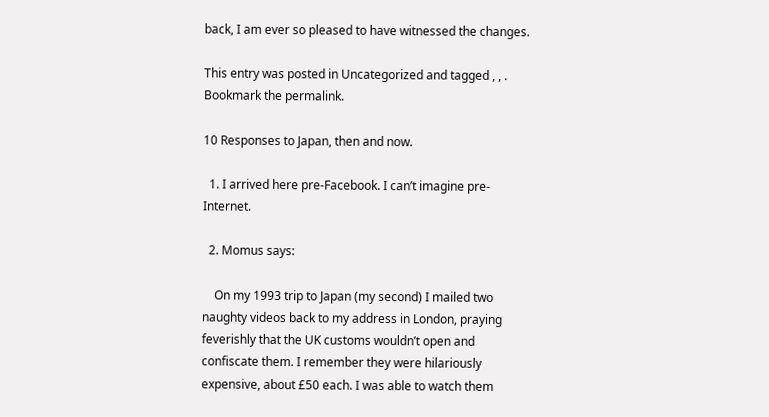back, I am ever so pleased to have witnessed the changes.

This entry was posted in Uncategorized and tagged , , . Bookmark the permalink.

10 Responses to Japan, then and now.

  1. I arrived here pre-Facebook. I can’t imagine pre-Internet.

  2. Momus says:

    On my 1993 trip to Japan (my second) I mailed two naughty videos back to my address in London, praying feverishly that the UK customs wouldn’t open and confiscate them. I remember they were hilariously expensive, about £50 each. I was able to watch them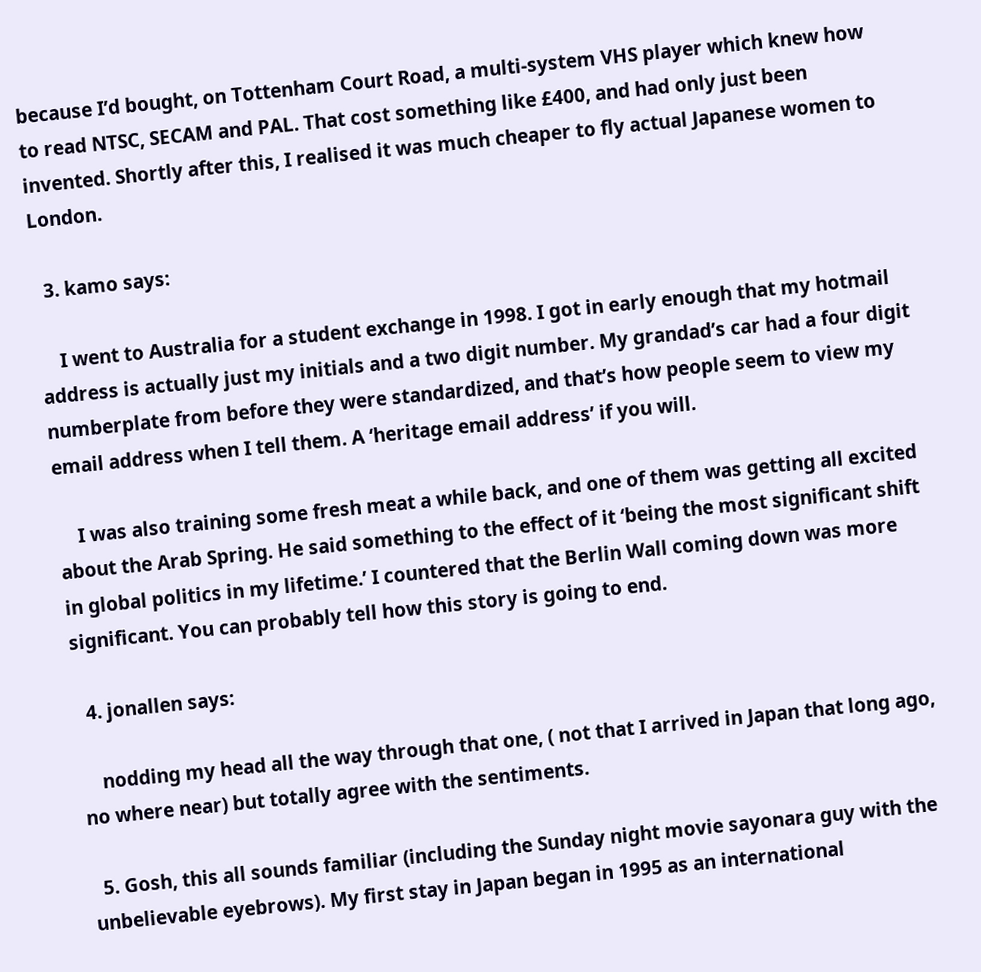because I’d bought, on Tottenham Court Road, a multi-system VHS player which knew how to read NTSC, SECAM and PAL. That cost something like £400, and had only just been invented. Shortly after this, I realised it was much cheaper to fly actual Japanese women to London.

  3. kamo says:

    I went to Australia for a student exchange in 1998. I got in early enough that my hotmail address is actually just my initials and a two digit number. My grandad’s car had a four digit numberplate from before they were standardized, and that’s how people seem to view my email address when I tell them. A ‘heritage email address’ if you will.

    I was also training some fresh meat a while back, and one of them was getting all excited about the Arab Spring. He said something to the effect of it ‘being the most significant shift in global politics in my lifetime.’ I countered that the Berlin Wall coming down was more significant. You can probably tell how this story is going to end.

  4. jonallen says:

    nodding my head all the way through that one, ( not that I arrived in Japan that long ago, no where near) but totally agree with the sentiments.

  5. Gosh, this all sounds familiar (including the Sunday night movie sayonara guy with the unbelievable eyebrows). My first stay in Japan began in 1995 as an international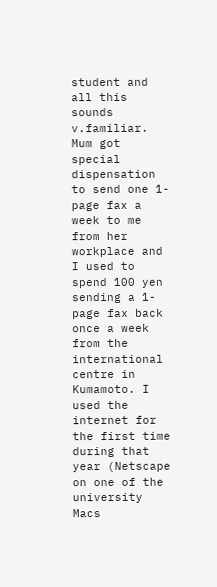student and all this sounds v.familiar. Mum got special dispensation to send one 1-page fax a week to me from her workplace and I used to spend 100 yen sending a 1-page fax back once a week from the international centre in Kumamoto. I used the internet for the first time during that year (Netscape on one of the university Macs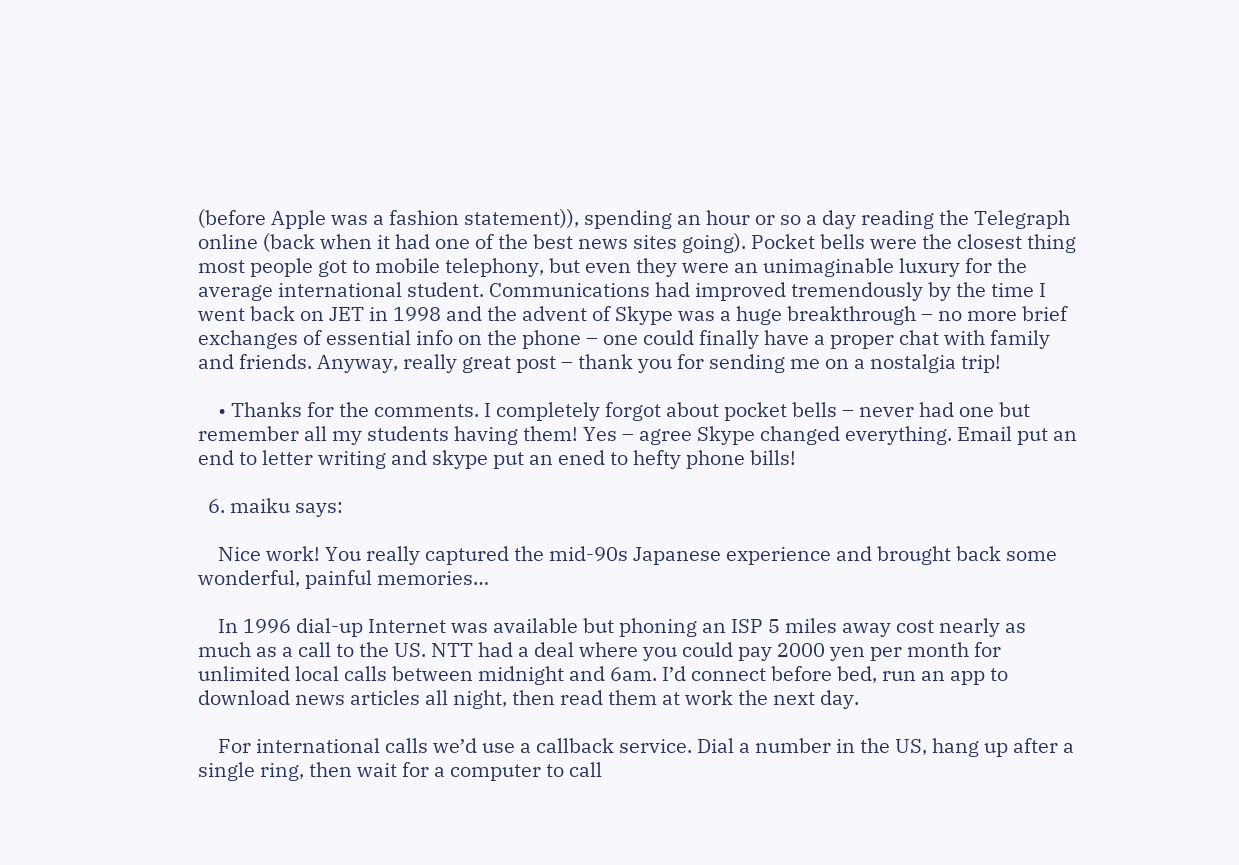(before Apple was a fashion statement)), spending an hour or so a day reading the Telegraph online (back when it had one of the best news sites going). Pocket bells were the closest thing most people got to mobile telephony, but even they were an unimaginable luxury for the average international student. Communications had improved tremendously by the time I went back on JET in 1998 and the advent of Skype was a huge breakthrough – no more brief exchanges of essential info on the phone – one could finally have a proper chat with family and friends. Anyway, really great post – thank you for sending me on a nostalgia trip!

    • Thanks for the comments. I completely forgot about pocket bells – never had one but remember all my students having them! Yes – agree Skype changed everything. Email put an end to letter writing and skype put an ened to hefty phone bills!

  6. maiku says:

    Nice work! You really captured the mid-90s Japanese experience and brought back some wonderful, painful memories…

    In 1996 dial-up Internet was available but phoning an ISP 5 miles away cost nearly as much as a call to the US. NTT had a deal where you could pay 2000 yen per month for unlimited local calls between midnight and 6am. I’d connect before bed, run an app to download news articles all night, then read them at work the next day.

    For international calls we’d use a callback service. Dial a number in the US, hang up after a single ring, then wait for a computer to call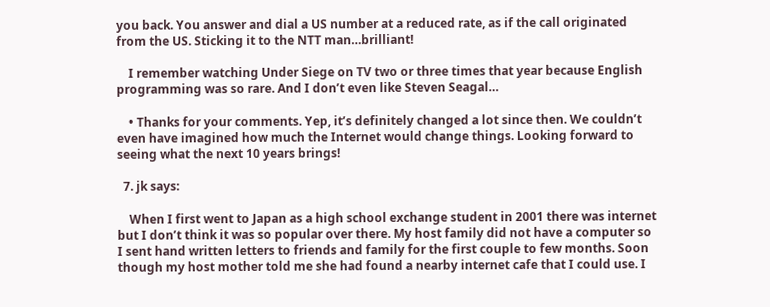you back. You answer and dial a US number at a reduced rate, as if the call originated from the US. Sticking it to the NTT man…brilliant!

    I remember watching Under Siege on TV two or three times that year because English programming was so rare. And I don’t even like Steven Seagal…

    • Thanks for your comments. Yep, it’s definitely changed a lot since then. We couldn’t even have imagined how much the Internet would change things. Looking forward to seeing what the next 10 years brings!

  7. jk says:

    When I first went to Japan as a high school exchange student in 2001 there was internet but I don’t think it was so popular over there. My host family did not have a computer so I sent hand written letters to friends and family for the first couple to few months. Soon though my host mother told me she had found a nearby internet cafe that I could use. I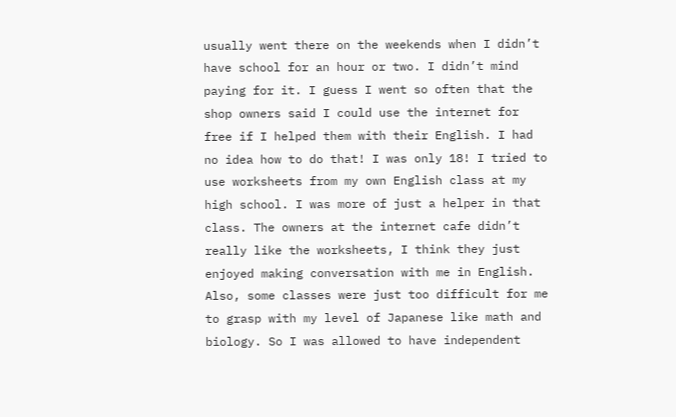usually went there on the weekends when I didn’t have school for an hour or two. I didn’t mind paying for it. I guess I went so often that the shop owners said I could use the internet for free if I helped them with their English. I had no idea how to do that! I was only 18! I tried to use worksheets from my own English class at my high school. I was more of just a helper in that class. The owners at the internet cafe didn’t really like the worksheets, I think they just enjoyed making conversation with me in English. Also, some classes were just too difficult for me to grasp with my level of Japanese like math and biology. So I was allowed to have independent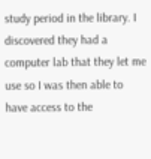study period in the library. I discovered they had a computer lab that they let me use so I was then able to have access to the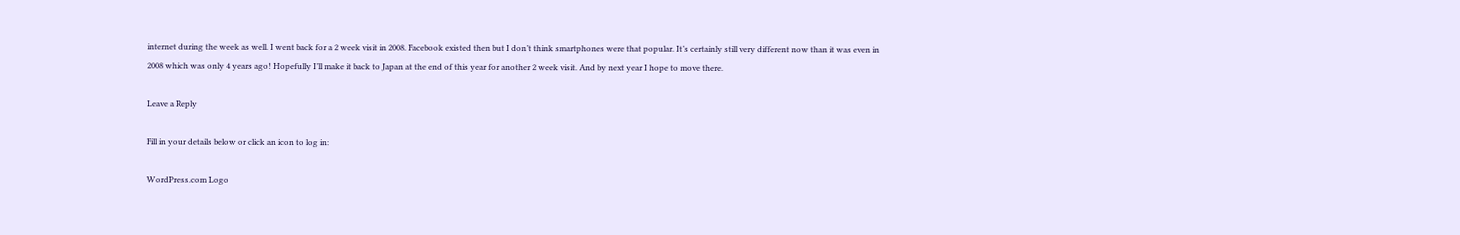internet during the week as well. I went back for a 2 week visit in 2008. Facebook existed then but I don’t think smartphones were that popular. It’s certainly still very different now than it was even in 2008 which was only 4 years ago! Hopefully I’ll make it back to Japan at the end of this year for another 2 week visit. And by next year I hope to move there.

Leave a Reply

Fill in your details below or click an icon to log in:

WordPress.com Logo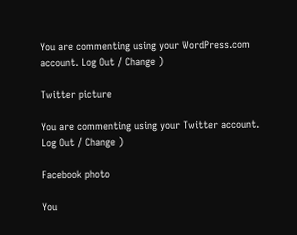You are commenting using your WordPress.com account. Log Out / Change )

Twitter picture

You are commenting using your Twitter account. Log Out / Change )

Facebook photo

You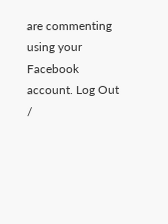are commenting using your Facebook account. Log Out /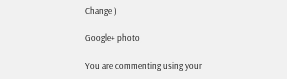Change )

Google+ photo

You are commenting using your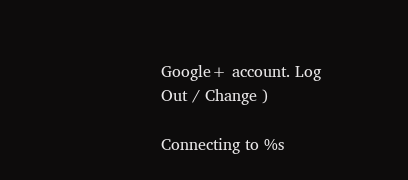Google+ account. Log Out / Change )

Connecting to %s